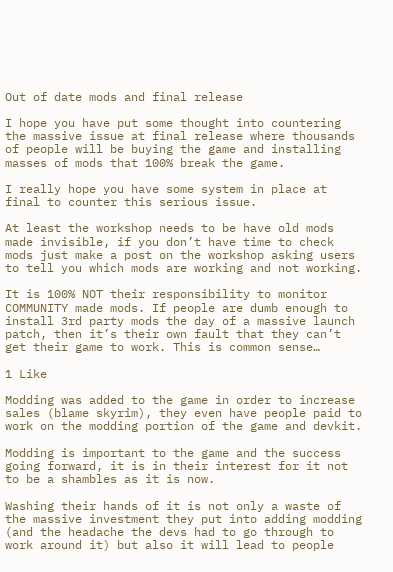Out of date mods and final release

I hope you have put some thought into countering the massive issue at final release where thousands of people will be buying the game and installing masses of mods that 100% break the game.

I really hope you have some system in place at final to counter this serious issue.

At least the workshop needs to be have old mods made invisible, if you don’t have time to check mods just make a post on the workshop asking users to tell you which mods are working and not working.

It is 100% NOT their responsibility to monitor COMMUNITY made mods. If people are dumb enough to install 3rd party mods the day of a massive launch patch, then it’s their own fault that they can’t get their game to work. This is common sense…

1 Like

Modding was added to the game in order to increase sales (blame skyrim), they even have people paid to work on the modding portion of the game and devkit.

Modding is important to the game and the success going forward, it is in their interest for it not to be a shambles as it is now.

Washing their hands of it is not only a waste of the massive investment they put into adding modding (and the headache the devs had to go through to work around it) but also it will lead to people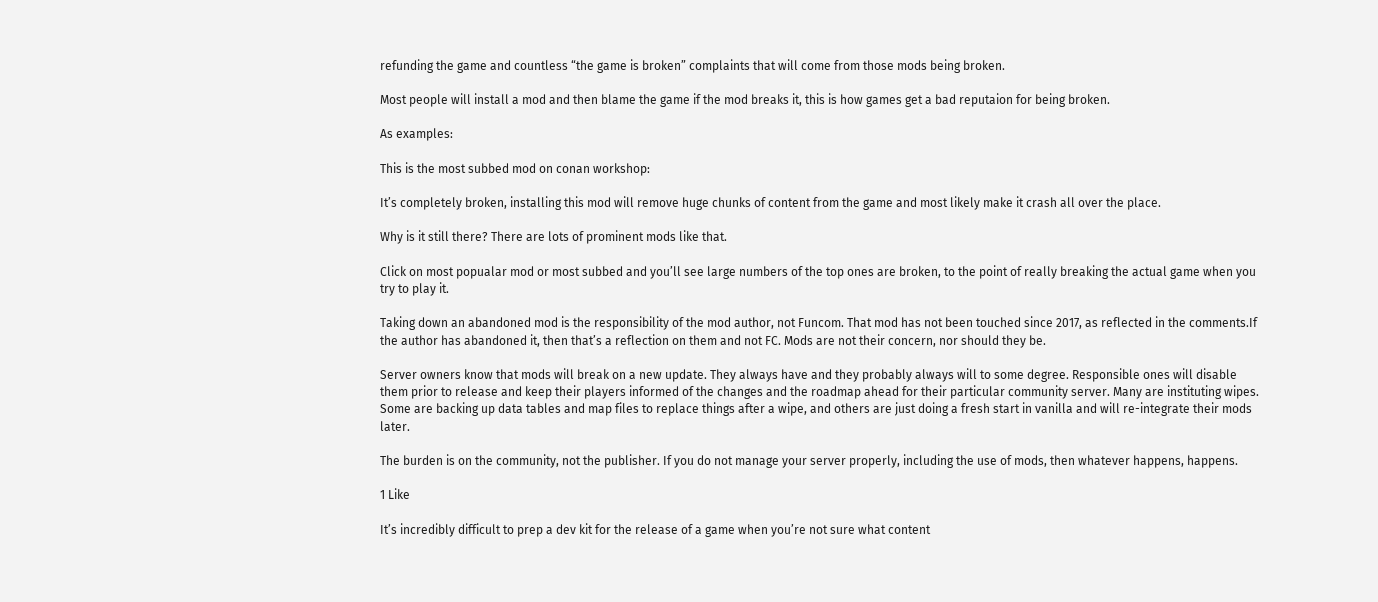refunding the game and countless “the game is broken” complaints that will come from those mods being broken.

Most people will install a mod and then blame the game if the mod breaks it, this is how games get a bad reputaion for being broken.

As examples:

This is the most subbed mod on conan workshop:

It’s completely broken, installing this mod will remove huge chunks of content from the game and most likely make it crash all over the place.

Why is it still there? There are lots of prominent mods like that.

Click on most popualar mod or most subbed and you’ll see large numbers of the top ones are broken, to the point of really breaking the actual game when you try to play it.

Taking down an abandoned mod is the responsibility of the mod author, not Funcom. That mod has not been touched since 2017, as reflected in the comments.If the author has abandoned it, then that’s a reflection on them and not FC. Mods are not their concern, nor should they be.

Server owners know that mods will break on a new update. They always have and they probably always will to some degree. Responsible ones will disable them prior to release and keep their players informed of the changes and the roadmap ahead for their particular community server. Many are instituting wipes. Some are backing up data tables and map files to replace things after a wipe, and others are just doing a fresh start in vanilla and will re-integrate their mods later.

The burden is on the community, not the publisher. If you do not manage your server properly, including the use of mods, then whatever happens, happens.

1 Like

It’s incredibly difficult to prep a dev kit for the release of a game when you’re not sure what content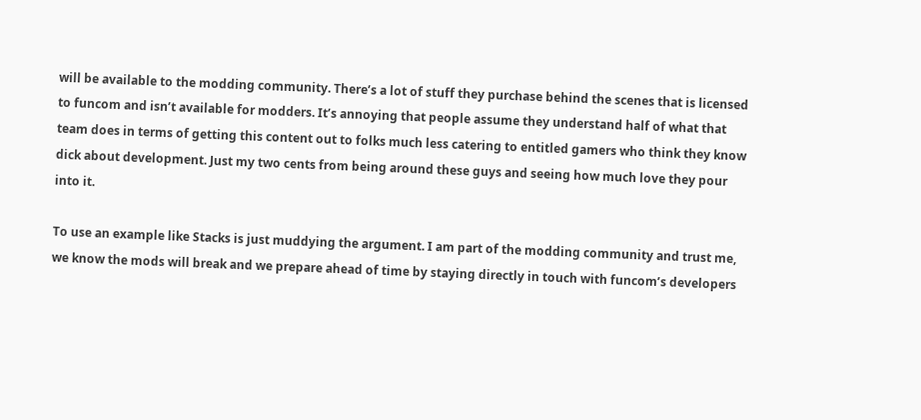will be available to the modding community. There’s a lot of stuff they purchase behind the scenes that is licensed to funcom and isn’t available for modders. It’s annoying that people assume they understand half of what that team does in terms of getting this content out to folks much less catering to entitled gamers who think they know dick about development. Just my two cents from being around these guys and seeing how much love they pour into it.

To use an example like Stacks is just muddying the argument. I am part of the modding community and trust me, we know the mods will break and we prepare ahead of time by staying directly in touch with funcom’s developers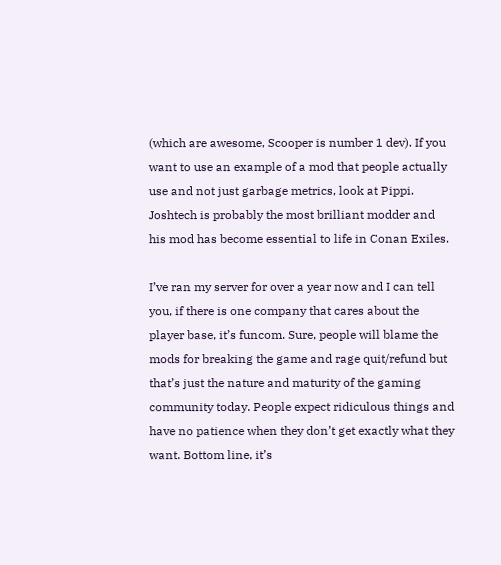(which are awesome, Scooper is number 1 dev). If you want to use an example of a mod that people actually use and not just garbage metrics, look at Pippi. Joshtech is probably the most brilliant modder and his mod has become essential to life in Conan Exiles.

I’ve ran my server for over a year now and I can tell you, if there is one company that cares about the player base, it’s funcom. Sure, people will blame the mods for breaking the game and rage quit/refund but that’s just the nature and maturity of the gaming community today. People expect ridiculous things and have no patience when they don’t get exactly what they want. Bottom line, it’s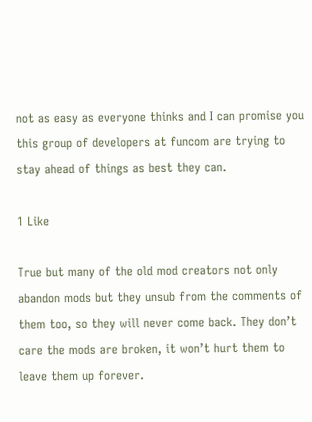not as easy as everyone thinks and I can promise you this group of developers at funcom are trying to stay ahead of things as best they can.

1 Like

True but many of the old mod creators not only abandon mods but they unsub from the comments of them too, so they will never come back. They don’t care the mods are broken, it won’t hurt them to leave them up forever.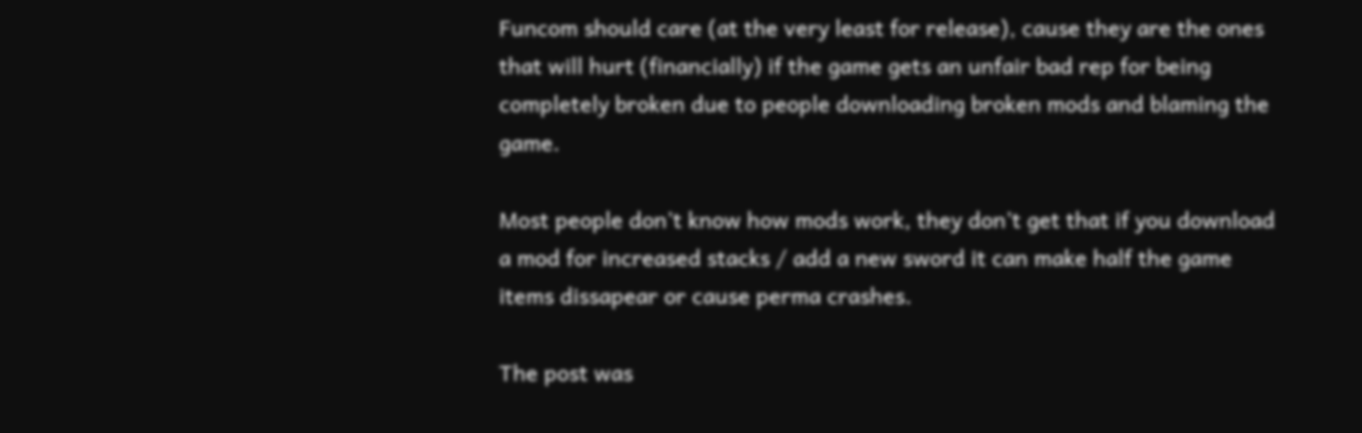Funcom should care (at the very least for release), cause they are the ones that will hurt (financially) if the game gets an unfair bad rep for being completely broken due to people downloading broken mods and blaming the game.

Most people don’t know how mods work, they don’t get that if you download a mod for increased stacks / add a new sword it can make half the game items dissapear or cause perma crashes.

The post was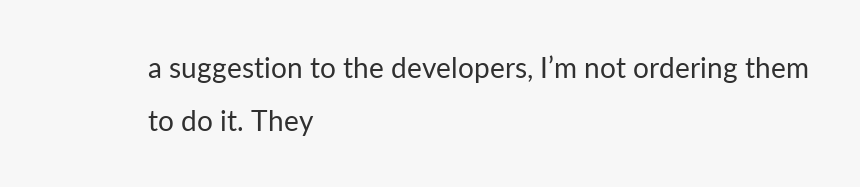a suggestion to the developers, I’m not ordering them to do it. They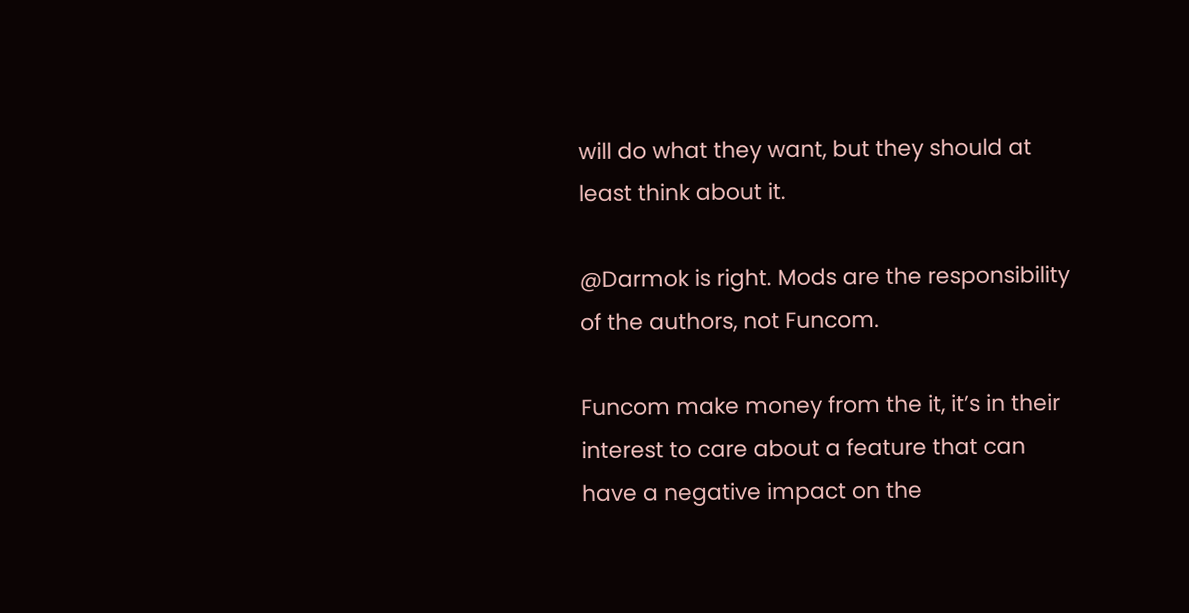will do what they want, but they should at least think about it.

@Darmok is right. Mods are the responsibility of the authors, not Funcom.

Funcom make money from the it, it’s in their interest to care about a feature that can have a negative impact on the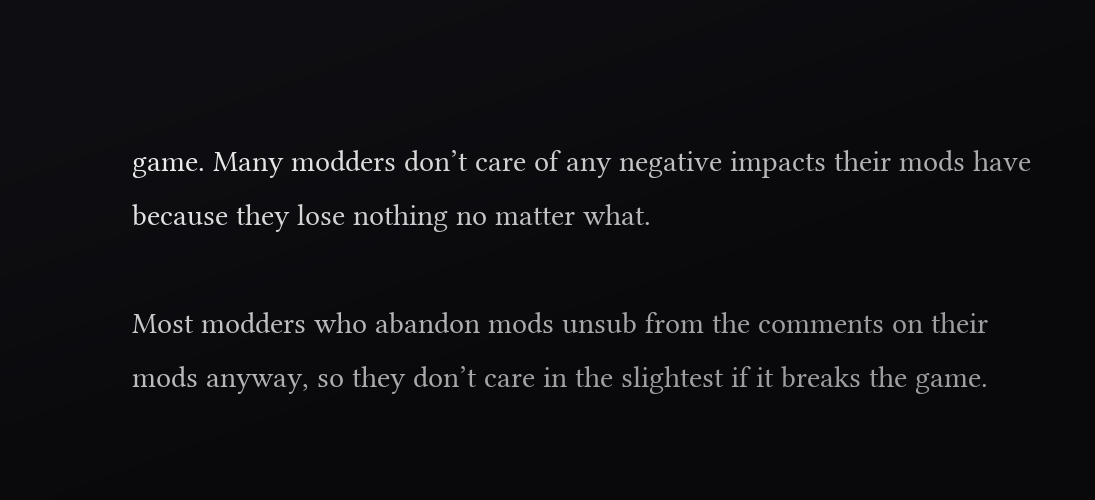game. Many modders don’t care of any negative impacts their mods have because they lose nothing no matter what.

Most modders who abandon mods unsub from the comments on their mods anyway, so they don’t care in the slightest if it breaks the game.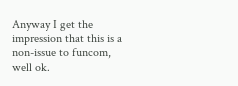Anyway I get the impression that this is a non-issue to funcom, well ok.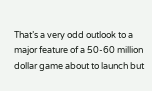That’s a very odd outlook to a major feature of a 50-60 million dollar game about to launch but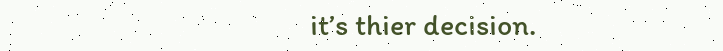it’s thier decision.